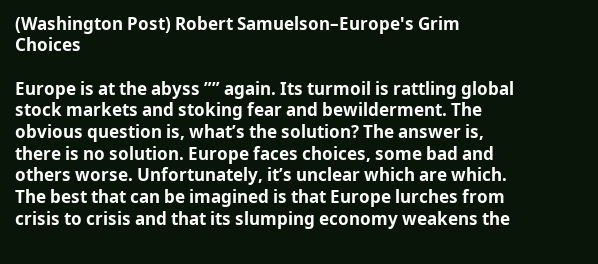(Washington Post) Robert Samuelson–Europe's Grim Choices

Europe is at the abyss ”” again. Its turmoil is rattling global stock markets and stoking fear and bewilderment. The obvious question is, what’s the solution? The answer is, there is no solution. Europe faces choices, some bad and others worse. Unfortunately, it’s unclear which are which. The best that can be imagined is that Europe lurches from crisis to crisis and that its slumping economy weakens the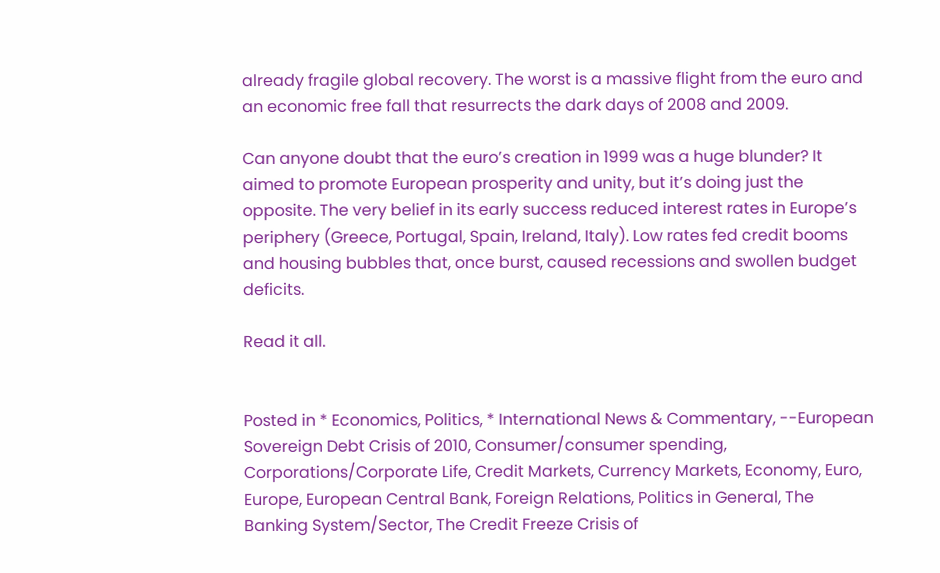already fragile global recovery. The worst is a massive flight from the euro and an economic free fall that resurrects the dark days of 2008 and 2009.

Can anyone doubt that the euro’s creation in 1999 was a huge blunder? It aimed to promote European prosperity and unity, but it’s doing just the opposite. The very belief in its early success reduced interest rates in Europe’s periphery (Greece, Portugal, Spain, Ireland, Italy). Low rates fed credit booms and housing bubbles that, once burst, caused recessions and swollen budget deficits.

Read it all.


Posted in * Economics, Politics, * International News & Commentary, --European Sovereign Debt Crisis of 2010, Consumer/consumer spending, Corporations/Corporate Life, Credit Markets, Currency Markets, Economy, Euro, Europe, European Central Bank, Foreign Relations, Politics in General, The Banking System/Sector, The Credit Freeze Crisis of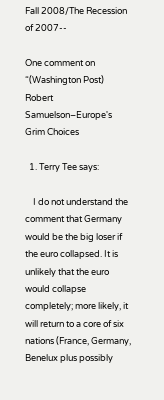Fall 2008/The Recession of 2007--

One comment on “(Washington Post) Robert Samuelson–Europe's Grim Choices

  1. Terry Tee says:

    I do not understand the comment that Germany would be the big loser if the euro collapsed. It is unlikely that the euro would collapse completely; more likely, it will return to a core of six nations (France, Germany, Benelux plus possibly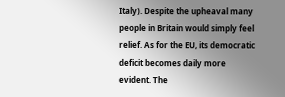Italy). Despite the upheaval many people in Britain would simply feel relief. As for the EU, its democratic deficit becomes daily more evident. The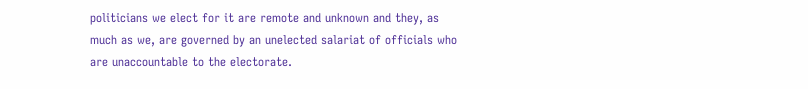politicians we elect for it are remote and unknown and they, as much as we, are governed by an unelected salariat of officials who are unaccountable to the electorate.